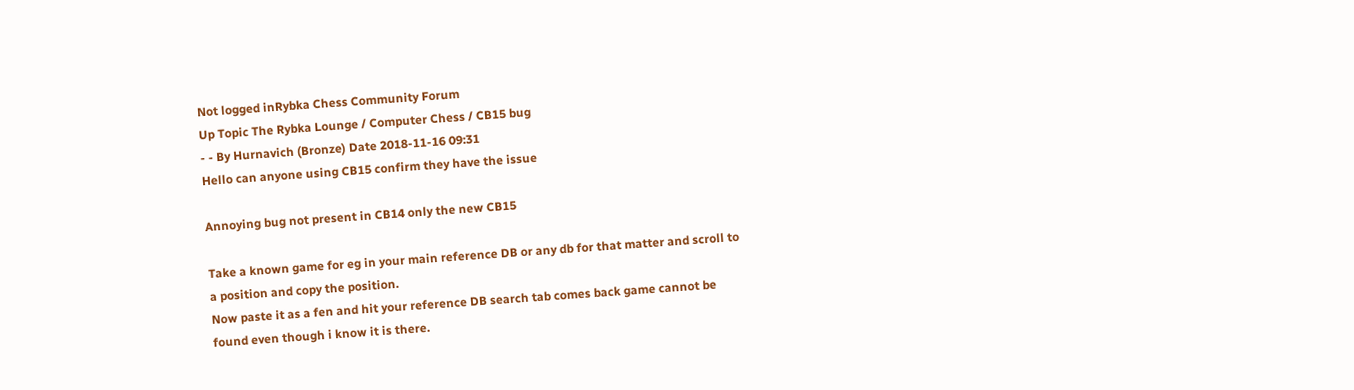Not logged inRybka Chess Community Forum
Up Topic The Rybka Lounge / Computer Chess / CB15 bug
- - By Hurnavich (Bronze) Date 2018-11-16 09:31
Hello can anyone using CB15 confirm they have the issue

Annoying bug not present in CB14 only the new CB15

Take a known game for eg in your main reference DB or any db for that matter and scroll to a position and copy the position.
Now paste it as a fen and hit your reference DB search tab comes back game cannot be found even though i know it is there.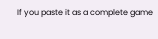If you paste it as a complete game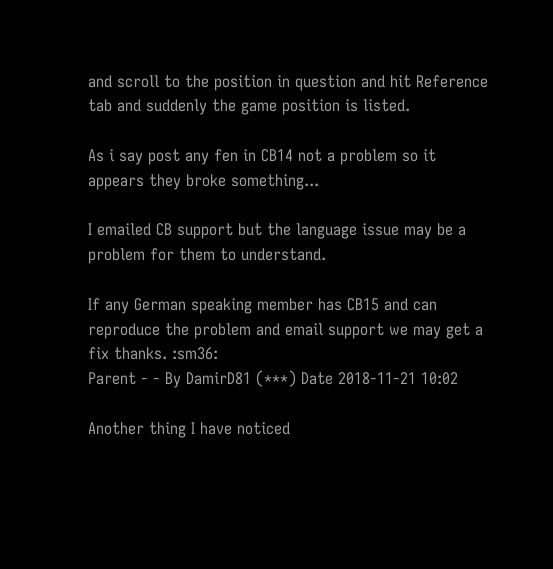and scroll to the position in question and hit Reference tab and suddenly the game position is listed.

As i say post any fen in CB14 not a problem so it appears they broke something...

I emailed CB support but the language issue may be a problem for them to understand.

If any German speaking member has CB15 and can reproduce the problem and email support we may get a fix thanks. :sm36:
Parent - - By DamirD81 (***) Date 2018-11-21 10:02

Another thing I have noticed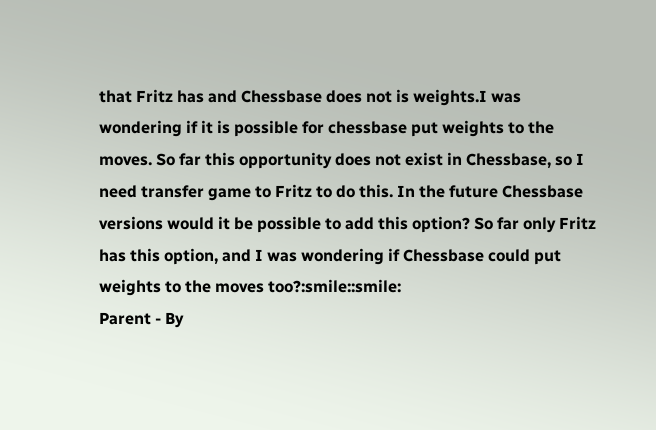that Fritz has and Chessbase does not is weights.I was wondering if it is possible for chessbase put weights to the moves. So far this opportunity does not exist in Chessbase, so I need transfer game to Fritz to do this. In the future Chessbase versions would it be possible to add this option? So far only Fritz has this option, and I was wondering if Chessbase could put weights to the moves too?:smile::smile:
Parent - By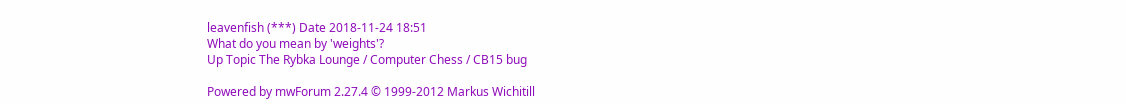leavenfish (***) Date 2018-11-24 18:51
What do you mean by 'weights'?
Up Topic The Rybka Lounge / Computer Chess / CB15 bug

Powered by mwForum 2.27.4 © 1999-2012 Markus Wichitill